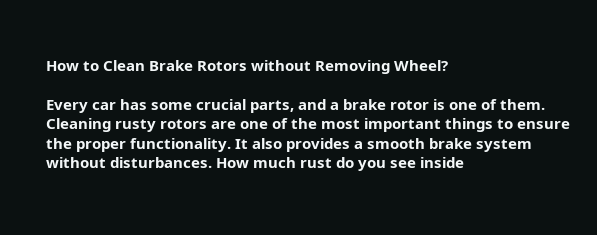How to Clean Brake Rotors without Removing Wheel?

Every car has some crucial parts, and a brake rotor is one of them. Cleaning rusty rotors are one of the most important things to ensure the proper functionality. It also provides a smooth brake system without disturbances. How much rust do you see inside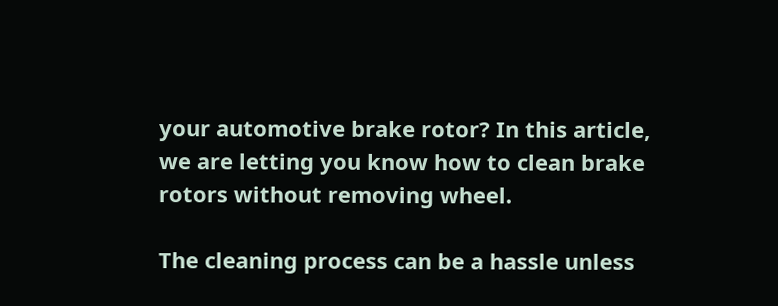your automotive brake rotor? In this article, we are letting you know how to clean brake rotors without removing wheel.

The cleaning process can be a hassle unless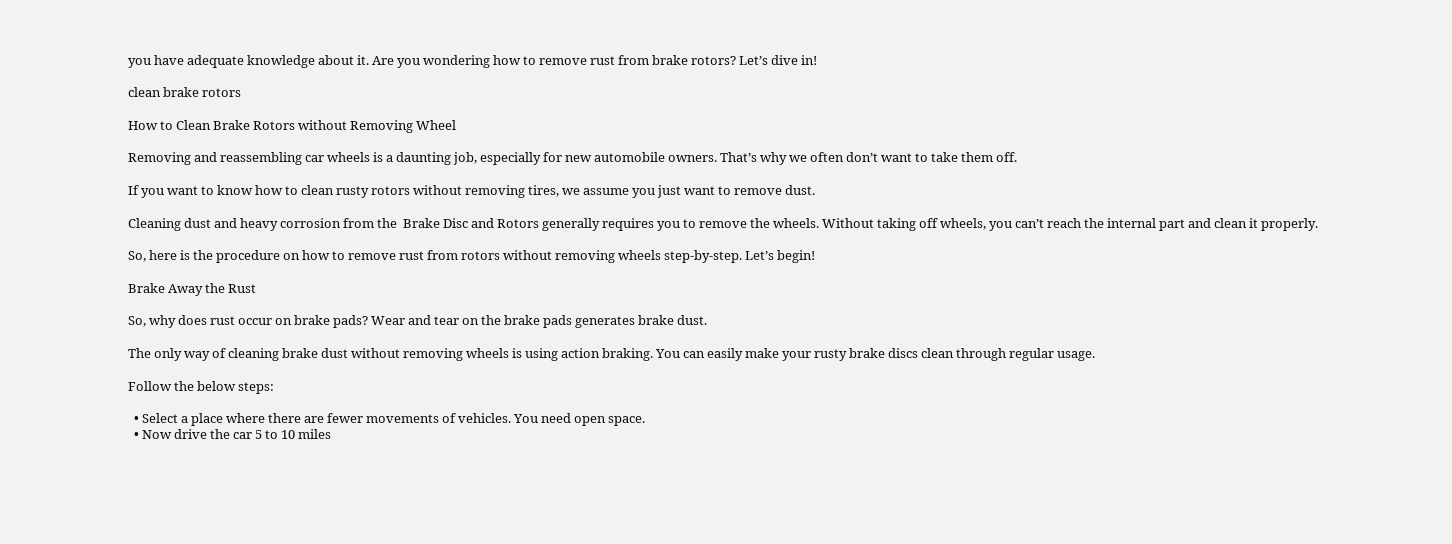you have adequate knowledge about it. Are you wondering how to remove rust from brake rotors? Let’s dive in!

clean brake rotors

How to Clean Brake Rotors without Removing Wheel

Removing and reassembling car wheels is a daunting job, especially for new automobile owners. That’s why we often don’t want to take them off.

If you want to know how to clean rusty rotors without removing tires, we assume you just want to remove dust.

Cleaning dust and heavy corrosion from the  Brake Disc and Rotors generally requires you to remove the wheels. Without taking off wheels, you can’t reach the internal part and clean it properly.

So, here is the procedure on how to remove rust from rotors without removing wheels step-by-step. Let’s begin!

Brake Away the Rust

So, why does rust occur on brake pads? Wear and tear on the brake pads generates brake dust.

The only way of cleaning brake dust without removing wheels is using action braking. You can easily make your rusty brake discs clean through regular usage.

Follow the below steps:

  • Select a place where there are fewer movements of vehicles. You need open space.
  • Now drive the car 5 to 10 miles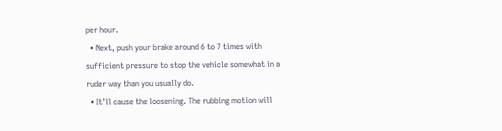per hour.
  • Next, push your brake around 6 to 7 times with sufficient pressure to stop the vehicle somewhat in a ruder way than you usually do.
  • It’ll cause the loosening. The rubbing motion will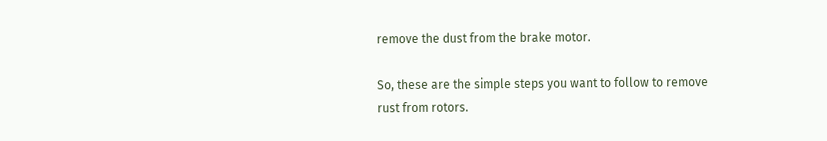remove the dust from the brake motor.

So, these are the simple steps you want to follow to remove rust from rotors.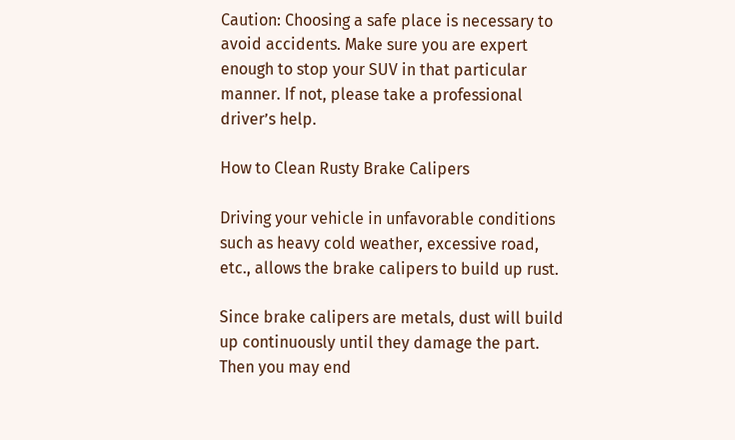Caution: Choosing a safe place is necessary to avoid accidents. Make sure you are expert enough to stop your SUV in that particular manner. If not, please take a professional driver’s help.

How to Clean Rusty Brake Calipers

Driving your vehicle in unfavorable conditions such as heavy cold weather, excessive road, etc., allows the brake calipers to build up rust.

Since brake calipers are metals, dust will build up continuously until they damage the part. Then you may end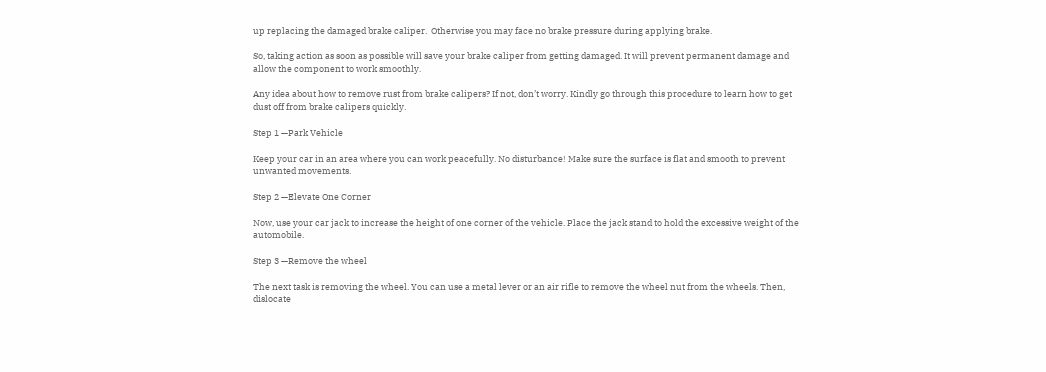up replacing the damaged brake caliper.  Otherwise you may face no brake pressure during applying brake.

So, taking action as soon as possible will save your brake caliper from getting damaged. It will prevent permanent damage and allow the component to work smoothly.

Any idea about how to remove rust from brake calipers? If not, don’t worry. Kindly go through this procedure to learn how to get dust off from brake calipers quickly.

Step 1 —Park Vehicle

Keep your car in an area where you can work peacefully. No disturbance! Make sure the surface is flat and smooth to prevent unwanted movements.

Step 2 —Elevate One Corner

Now, use your car jack to increase the height of one corner of the vehicle. Place the jack stand to hold the excessive weight of the automobile.

Step 3 —Remove the wheel

The next task is removing the wheel. You can use a metal lever or an air rifle to remove the wheel nut from the wheels. Then, dislocate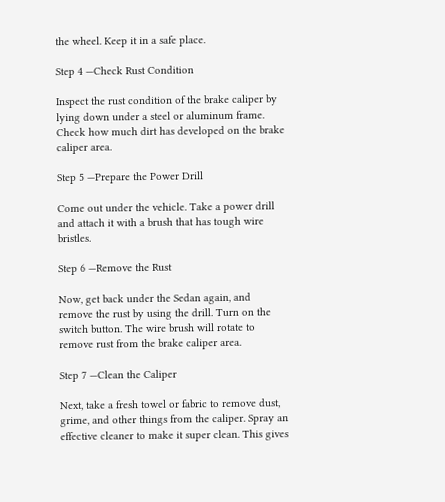the wheel. Keep it in a safe place.

Step 4 —Check Rust Condition

Inspect the rust condition of the brake caliper by lying down under a steel or aluminum frame. Check how much dirt has developed on the brake caliper area.

Step 5 —Prepare the Power Drill

Come out under the vehicle. Take a power drill and attach it with a brush that has tough wire bristles.

Step 6 —Remove the Rust

Now, get back under the Sedan again, and remove the rust by using the drill. Turn on the switch button. The wire brush will rotate to remove rust from the brake caliper area.

Step 7 —Clean the Caliper

Next, take a fresh towel or fabric to remove dust, grime, and other things from the caliper. Spray an effective cleaner to make it super clean. This gives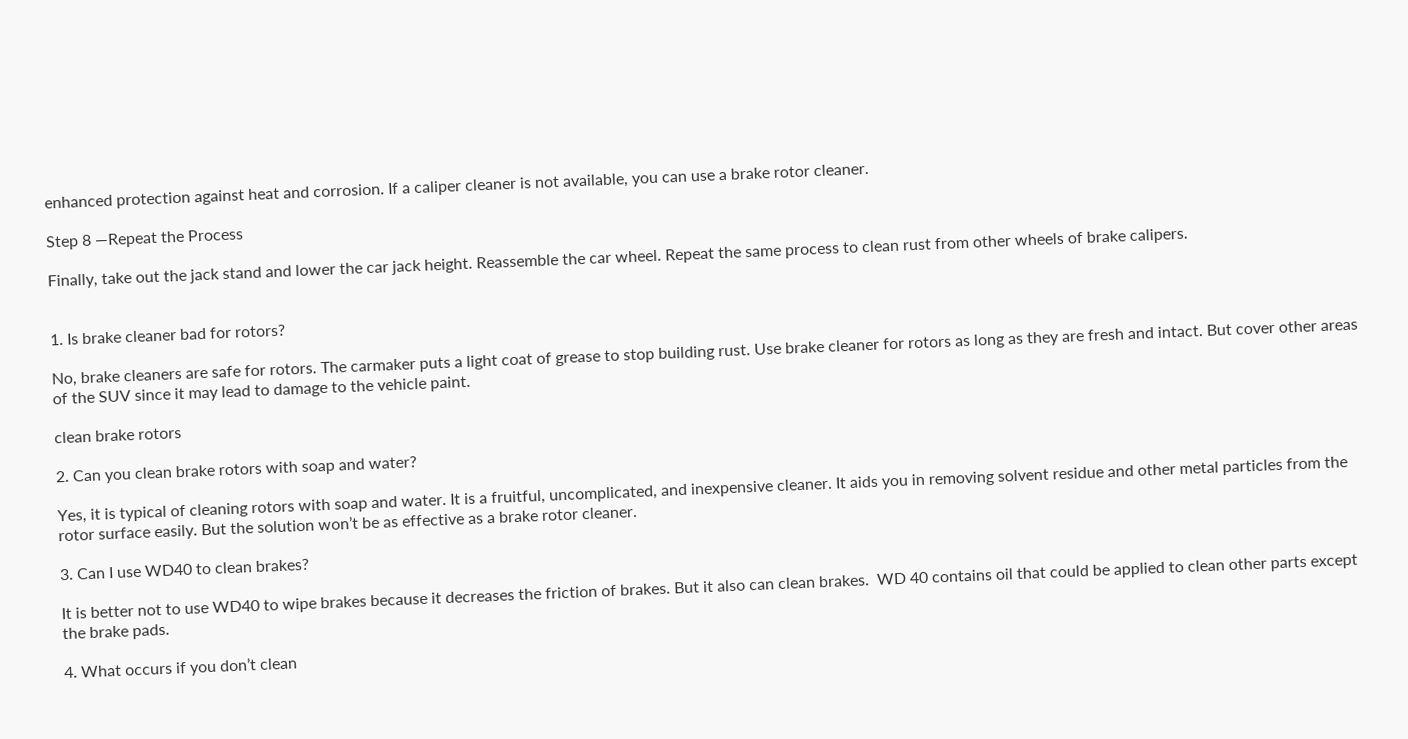enhanced protection against heat and corrosion. If a caliper cleaner is not available, you can use a brake rotor cleaner.

Step 8 —Repeat the Process

Finally, take out the jack stand and lower the car jack height. Reassemble the car wheel. Repeat the same process to clean rust from other wheels of brake calipers.


1. Is brake cleaner bad for rotors?

No, brake cleaners are safe for rotors. The carmaker puts a light coat of grease to stop building rust. Use brake cleaner for rotors as long as they are fresh and intact. But cover other areas of the SUV since it may lead to damage to the vehicle paint.

clean brake rotors

2. Can you clean brake rotors with soap and water?

Yes, it is typical of cleaning rotors with soap and water. It is a fruitful, uncomplicated, and inexpensive cleaner. It aids you in removing solvent residue and other metal particles from the rotor surface easily. But the solution won’t be as effective as a brake rotor cleaner.

3. Can I use WD40 to clean brakes?

It is better not to use WD40 to wipe brakes because it decreases the friction of brakes. But it also can clean brakes.  WD 40 contains oil that could be applied to clean other parts except the brake pads.

4. What occurs if you don’t clean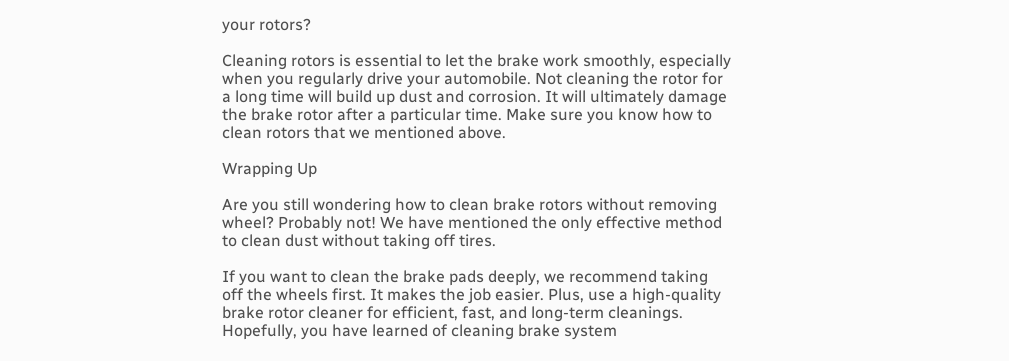your rotors?

Cleaning rotors is essential to let the brake work smoothly, especially when you regularly drive your automobile. Not cleaning the rotor for a long time will build up dust and corrosion. It will ultimately damage the brake rotor after a particular time. Make sure you know how to clean rotors that we mentioned above.

Wrapping Up

Are you still wondering how to clean brake rotors without removing wheel? Probably not! We have mentioned the only effective method to clean dust without taking off tires.

If you want to clean the brake pads deeply, we recommend taking off the wheels first. It makes the job easier. Plus, use a high-quality brake rotor cleaner for efficient, fast, and long-term cleanings. Hopefully, you have learned of cleaning brake system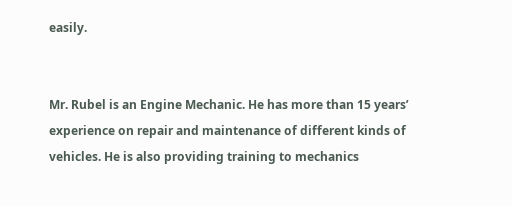easily.


Mr. Rubel is an Engine Mechanic. He has more than 15 years’ experience on repair and maintenance of different kinds of vehicles. He is also providing training to mechanics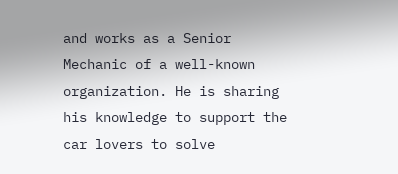and works as a Senior Mechanic of a well-known organization. He is sharing his knowledge to support the car lovers to solve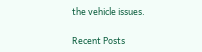the vehicle issues.

Recent Posts